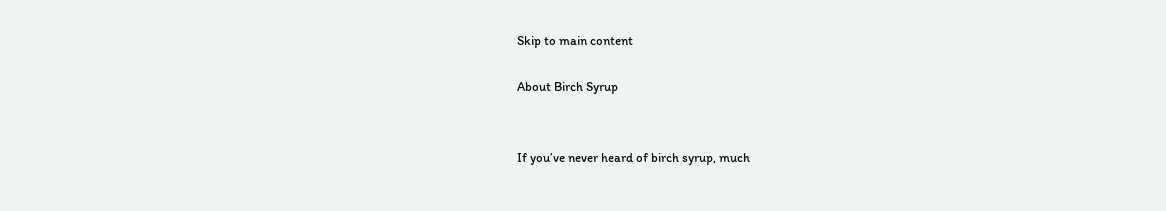Skip to main content

About Birch Syrup


If you’ve never heard of birch syrup, much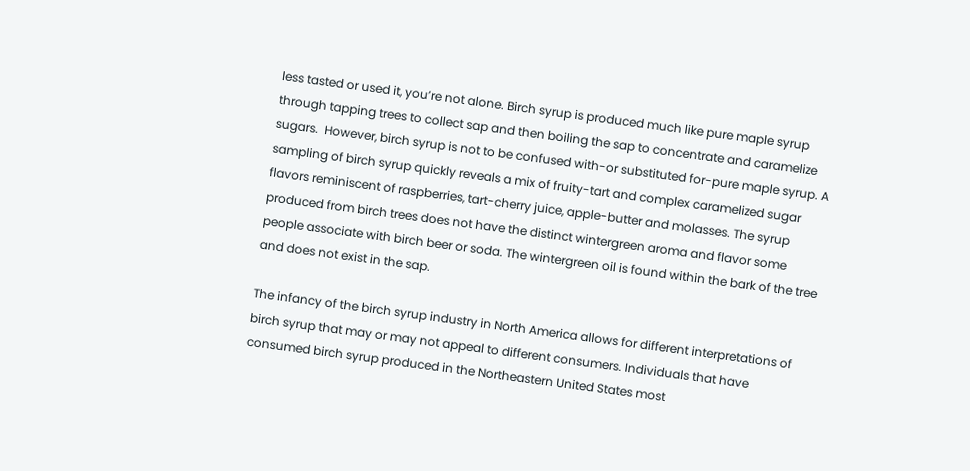less tasted or used it, you’re not alone. Birch syrup is produced much like pure maple syrup through tapping trees to collect sap and then boiling the sap to concentrate and caramelize sugars.  However, birch syrup is not to be confused with-or substituted for-pure maple syrup. A sampling of birch syrup quickly reveals a mix of fruity-tart and complex caramelized sugar flavors reminiscent of raspberries, tart-cherry juice, apple-butter and molasses. The syrup produced from birch trees does not have the distinct wintergreen aroma and flavor some people associate with birch beer or soda. The wintergreen oil is found within the bark of the tree and does not exist in the sap.

The infancy of the birch syrup industry in North America allows for different interpretations of birch syrup that may or may not appeal to different consumers. Individuals that have consumed birch syrup produced in the Northeastern United States most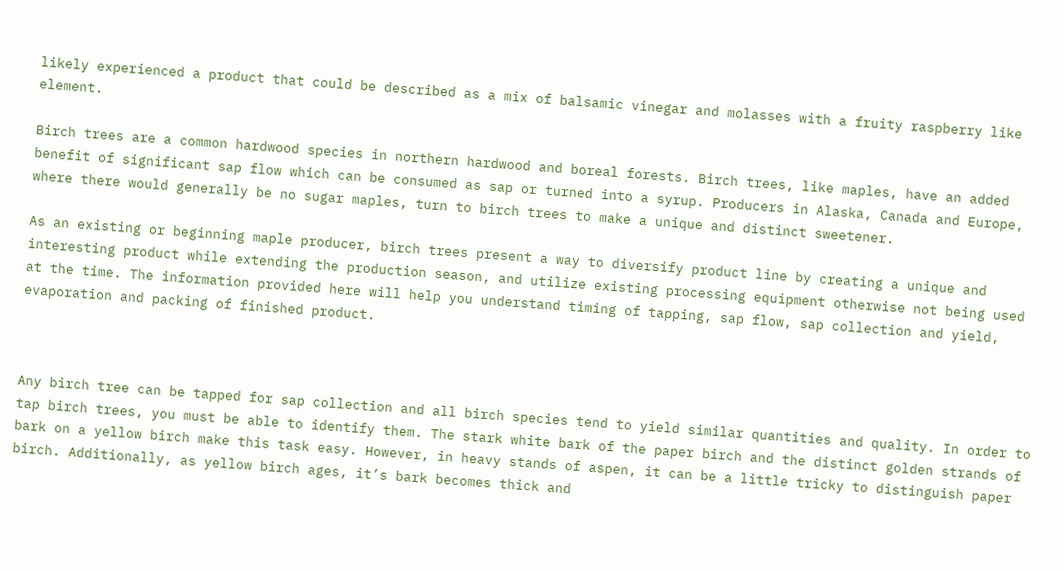likely experienced a product that could be described as a mix of balsamic vinegar and molasses with a fruity raspberry like element.

Birch trees are a common hardwood species in northern hardwood and boreal forests. Birch trees, like maples, have an added benefit of significant sap flow which can be consumed as sap or turned into a syrup. Producers in Alaska, Canada and Europe, where there would generally be no sugar maples, turn to birch trees to make a unique and distinct sweetener.

As an existing or beginning maple producer, birch trees present a way to diversify product line by creating a unique and interesting product while extending the production season, and utilize existing processing equipment otherwise not being used at the time. The information provided here will help you understand timing of tapping, sap flow, sap collection and yield, evaporation and packing of finished product.



Any birch tree can be tapped for sap collection and all birch species tend to yield similar quantities and quality. In order to tap birch trees, you must be able to identify them. The stark white bark of the paper birch and the distinct golden strands of bark on a yellow birch make this task easy. However, in heavy stands of aspen, it can be a little tricky to distinguish paper birch. Additionally, as yellow birch ages, it’s bark becomes thick and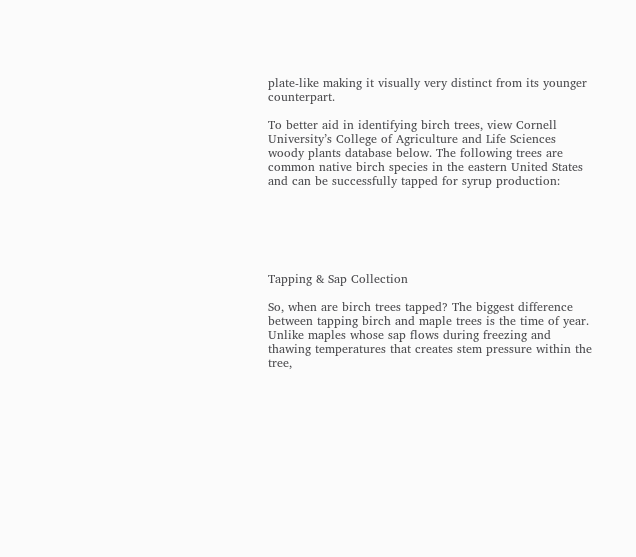plate-like making it visually very distinct from its younger counterpart.

To better aid in identifying birch trees, view Cornell University’s College of Agriculture and Life Sciences woody plants database below. The following trees are common native birch species in the eastern United States and can be successfully tapped for syrup production:






Tapping & Sap Collection

So, when are birch trees tapped? The biggest difference between tapping birch and maple trees is the time of year. Unlike maples whose sap flows during freezing and thawing temperatures that creates stem pressure within the tree,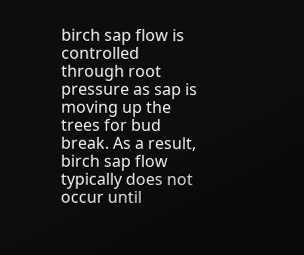birch sap flow is controlled through root pressure as sap is moving up the trees for bud break. As a result, birch sap flow typically does not occur until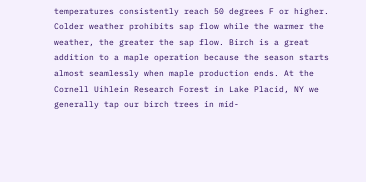temperatures consistently reach 50 degrees F or higher. Colder weather prohibits sap flow while the warmer the weather, the greater the sap flow. Birch is a great addition to a maple operation because the season starts almost seamlessly when maple production ends. At the Cornell Uihlein Research Forest in Lake Placid, NY we generally tap our birch trees in mid-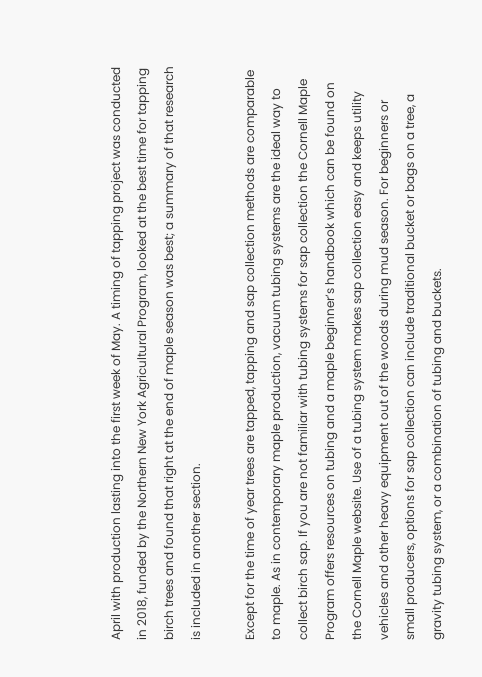April with production lasting into the first week of May. A timing of tapping project was conducted in 2018, funded by the Northern New York Agricultural Program, looked at the best time for tapping birch trees and found that right at the end of maple season was best; a summary of that research is included in another section.

Except for the time of year trees are tapped, tapping and sap collection methods are comparable to maple. As in contemporary maple production, vacuum tubing systems are the ideal way to collect birch sap. If you are not familiar with tubing systems for sap collection the Cornell Maple Program offers resources on tubing and a maple beginner’s handbook which can be found on the Cornell Maple website. Use of a tubing system makes sap collection easy and keeps utility vehicles and other heavy equipment out of the woods during mud season. For beginners or small producers, options for sap collection can include traditional bucket or bags on a tree, a gravity tubing system, or a combination of tubing and buckets.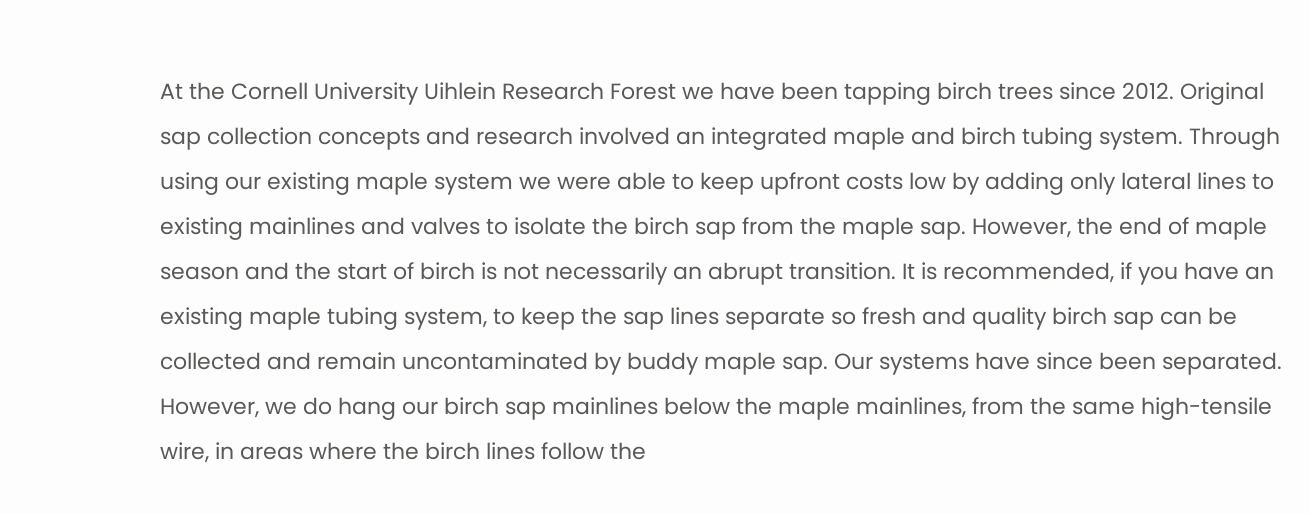At the Cornell University Uihlein Research Forest we have been tapping birch trees since 2012. Original sap collection concepts and research involved an integrated maple and birch tubing system. Through using our existing maple system we were able to keep upfront costs low by adding only lateral lines to existing mainlines and valves to isolate the birch sap from the maple sap. However, the end of maple season and the start of birch is not necessarily an abrupt transition. It is recommended, if you have an existing maple tubing system, to keep the sap lines separate so fresh and quality birch sap can be collected and remain uncontaminated by buddy maple sap. Our systems have since been separated. However, we do hang our birch sap mainlines below the maple mainlines, from the same high-tensile wire, in areas where the birch lines follow the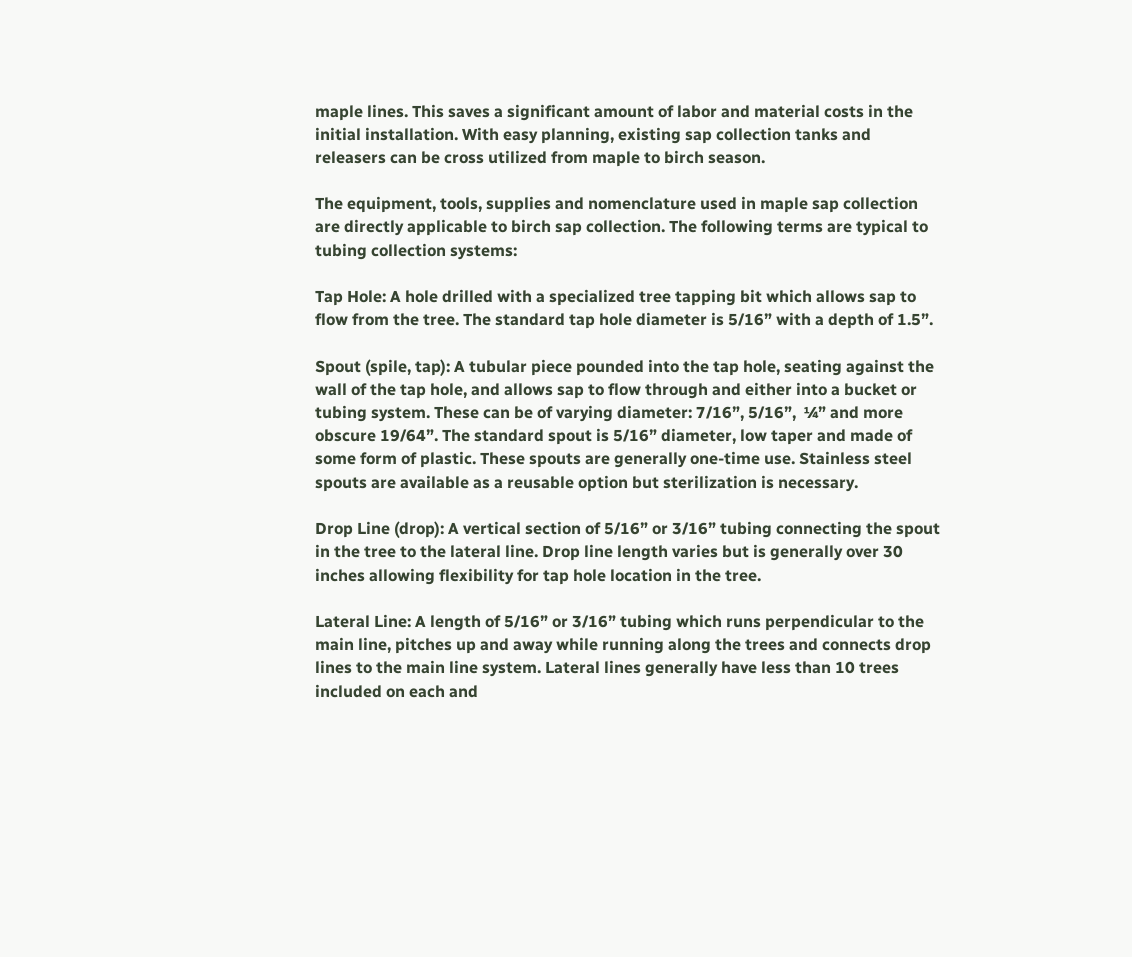maple lines. This saves a significant amount of labor and material costs in the initial installation. With easy planning, existing sap collection tanks and releasers can be cross utilized from maple to birch season.

The equipment, tools, supplies and nomenclature used in maple sap collection are directly applicable to birch sap collection. The following terms are typical to tubing collection systems:

Tap Hole: A hole drilled with a specialized tree tapping bit which allows sap to flow from the tree. The standard tap hole diameter is 5/16” with a depth of 1.5”.

Spout (spile, tap): A tubular piece pounded into the tap hole, seating against the wall of the tap hole, and allows sap to flow through and either into a bucket or tubing system. These can be of varying diameter: 7/16”, 5/16”,  ¼” and more obscure 19/64”. The standard spout is 5/16” diameter, low taper and made of some form of plastic. These spouts are generally one-time use. Stainless steel spouts are available as a reusable option but sterilization is necessary.

Drop Line (drop): A vertical section of 5/16” or 3/16” tubing connecting the spout in the tree to the lateral line. Drop line length varies but is generally over 30 inches allowing flexibility for tap hole location in the tree.

Lateral Line: A length of 5/16” or 3/16” tubing which runs perpendicular to the main line, pitches up and away while running along the trees and connects drop lines to the main line system. Lateral lines generally have less than 10 trees included on each and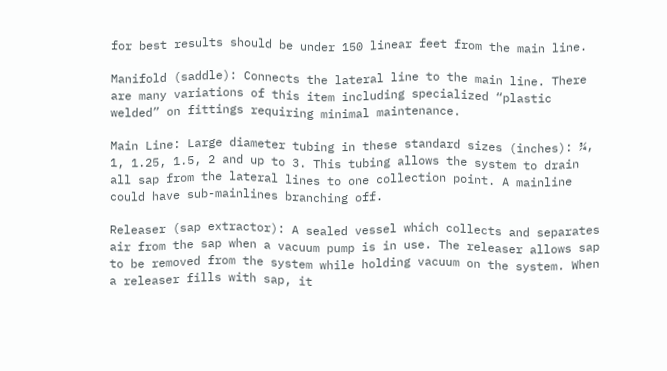for best results should be under 150 linear feet from the main line.

Manifold (saddle): Connects the lateral line to the main line. There are many variations of this item including specialized “plastic welded” on fittings requiring minimal maintenance.

Main Line: Large diameter tubing in these standard sizes (inches): ¾, 1, 1.25, 1.5, 2 and up to 3. This tubing allows the system to drain all sap from the lateral lines to one collection point. A mainline could have sub-mainlines branching off.

Releaser (sap extractor): A sealed vessel which collects and separates air from the sap when a vacuum pump is in use. The releaser allows sap to be removed from the system while holding vacuum on the system. When a releaser fills with sap, it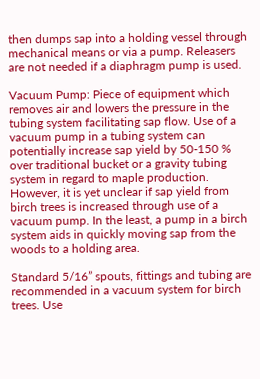then dumps sap into a holding vessel through mechanical means or via a pump. Releasers are not needed if a diaphragm pump is used.

Vacuum Pump: Piece of equipment which removes air and lowers the pressure in the tubing system facilitating sap flow. Use of a vacuum pump in a tubing system can potentially increase sap yield by 50-150 % over traditional bucket or a gravity tubing system in regard to maple production. However, it is yet unclear if sap yield from birch trees is increased through use of a vacuum pump. In the least, a pump in a birch system aids in quickly moving sap from the woods to a holding area.

Standard 5/16” spouts, fittings and tubing are recommended in a vacuum system for birch trees. Use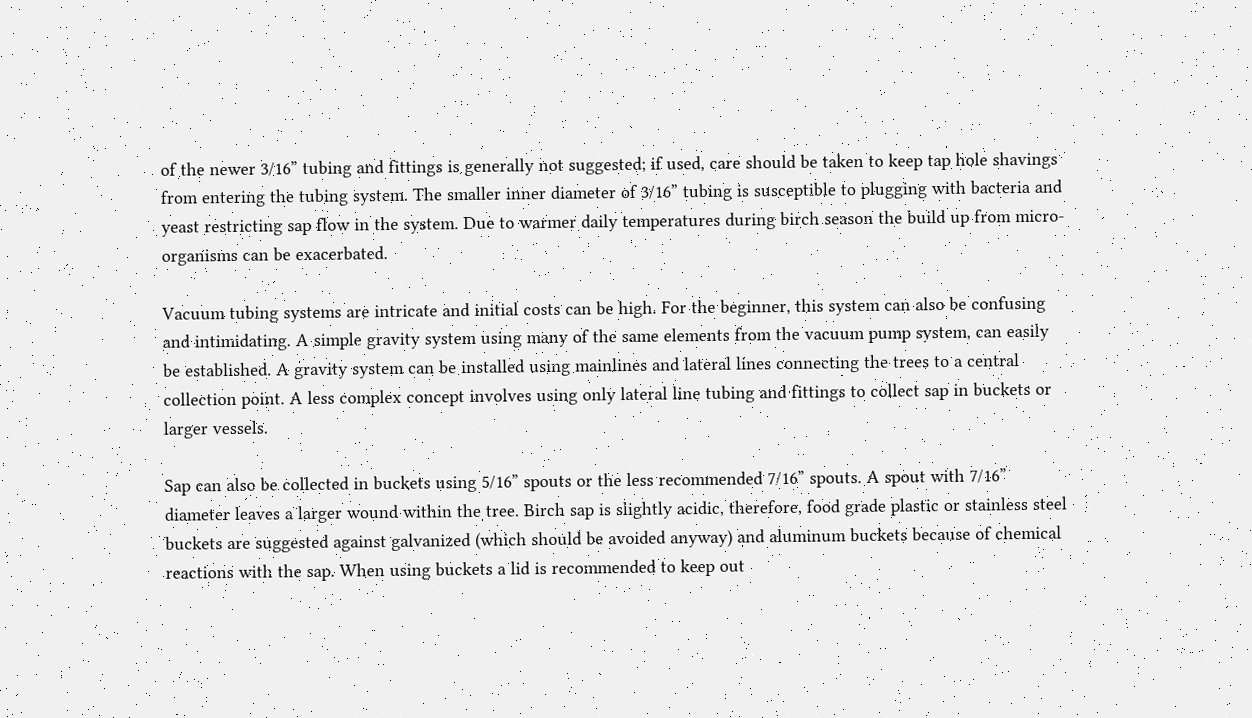of the newer 3/16” tubing and fittings is generally not suggested; if used, care should be taken to keep tap hole shavings from entering the tubing system. The smaller inner diameter of 3/16” tubing is susceptible to plugging with bacteria and yeast restricting sap flow in the system. Due to warmer daily temperatures during birch season the build up from micro-organisms can be exacerbated.

Vacuum tubing systems are intricate and initial costs can be high. For the beginner, this system can also be confusing and intimidating. A simple gravity system using many of the same elements from the vacuum pump system, can easily be established. A gravity system can be installed using mainlines and lateral lines connecting the trees to a central collection point. A less complex concept involves using only lateral line tubing and fittings to collect sap in buckets or larger vessels.

Sap can also be collected in buckets using 5/16” spouts or the less recommended 7/16” spouts. A spout with 7/16” diameter leaves a larger wound within the tree. Birch sap is slightly acidic, therefore, food grade plastic or stainless steel buckets are suggested against galvanized (which should be avoided anyway) and aluminum buckets because of chemical reactions with the sap. When using buckets a lid is recommended to keep out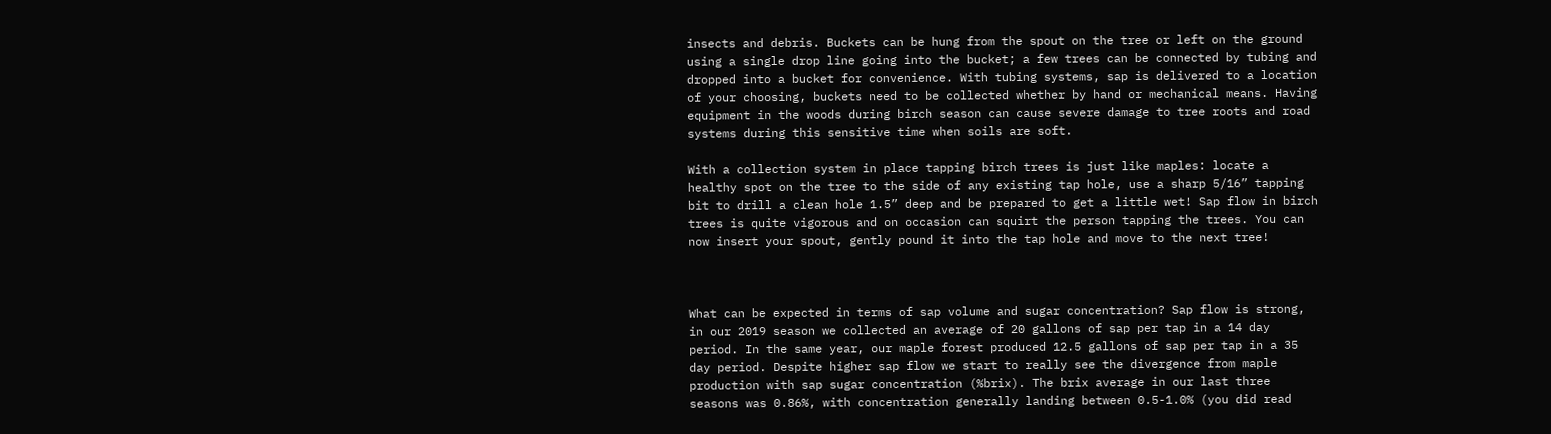insects and debris. Buckets can be hung from the spout on the tree or left on the ground using a single drop line going into the bucket; a few trees can be connected by tubing and dropped into a bucket for convenience. With tubing systems, sap is delivered to a location of your choosing, buckets need to be collected whether by hand or mechanical means. Having equipment in the woods during birch season can cause severe damage to tree roots and road systems during this sensitive time when soils are soft.

With a collection system in place tapping birch trees is just like maples: locate a healthy spot on the tree to the side of any existing tap hole, use a sharp 5/16” tapping bit to drill a clean hole 1.5” deep and be prepared to get a little wet! Sap flow in birch trees is quite vigorous and on occasion can squirt the person tapping the trees. You can now insert your spout, gently pound it into the tap hole and move to the next tree!



What can be expected in terms of sap volume and sugar concentration? Sap flow is strong, in our 2019 season we collected an average of 20 gallons of sap per tap in a 14 day period. In the same year, our maple forest produced 12.5 gallons of sap per tap in a 35 day period. Despite higher sap flow we start to really see the divergence from maple production with sap sugar concentration (%brix). The brix average in our last three seasons was 0.86%, with concentration generally landing between 0.5-1.0% (you did read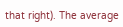that right). The average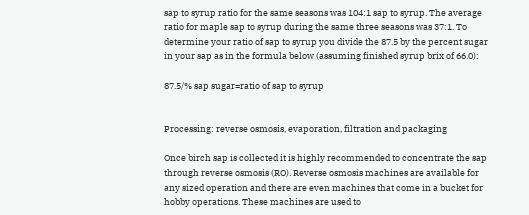sap to syrup ratio for the same seasons was 104:1 sap to syrup. The average ratio for maple sap to syrup during the same three seasons was 37:1. To determine your ratio of sap to syrup you divide the 87.5 by the percent sugar in your sap as in the formula below (assuming finished syrup brix of 66.0):

87.5/% sap sugar=ratio of sap to syrup


Processing: reverse osmosis, evaporation, filtration and packaging

Once birch sap is collected it is highly recommended to concentrate the sap through reverse osmosis (RO). Reverse osmosis machines are available for any sized operation and there are even machines that come in a bucket for hobby operations. These machines are used to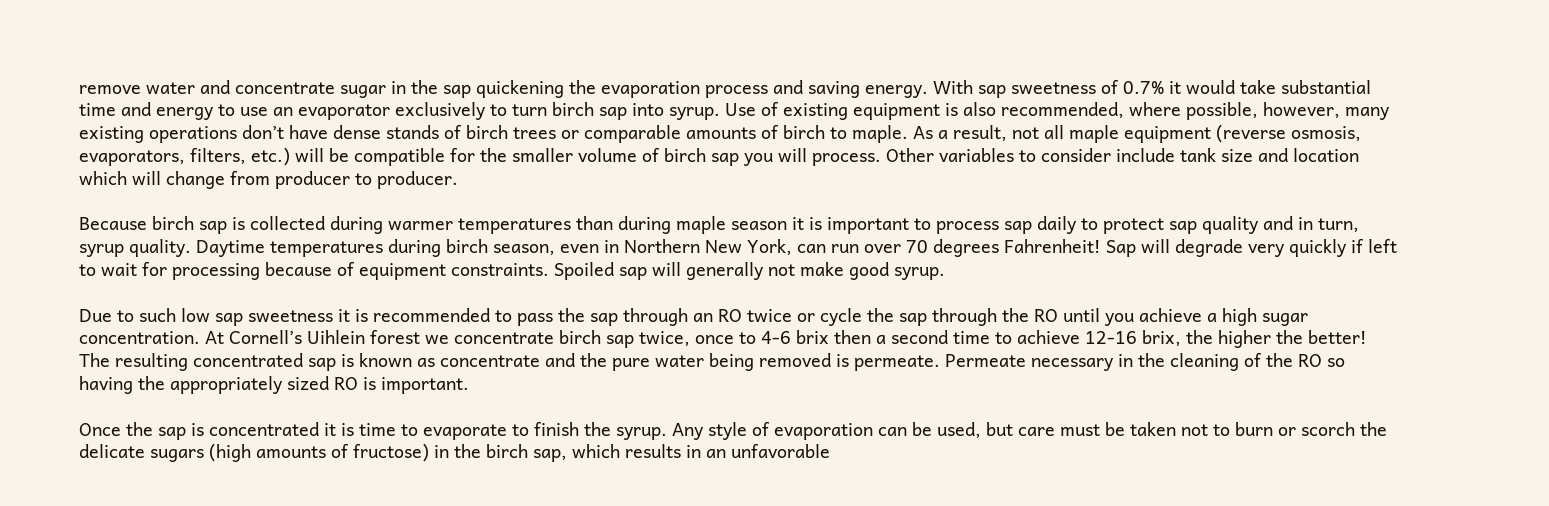remove water and concentrate sugar in the sap quickening the evaporation process and saving energy. With sap sweetness of 0.7% it would take substantial time and energy to use an evaporator exclusively to turn birch sap into syrup. Use of existing equipment is also recommended, where possible, however, many existing operations don’t have dense stands of birch trees or comparable amounts of birch to maple. As a result, not all maple equipment (reverse osmosis, evaporators, filters, etc.) will be compatible for the smaller volume of birch sap you will process. Other variables to consider include tank size and location which will change from producer to producer.

Because birch sap is collected during warmer temperatures than during maple season it is important to process sap daily to protect sap quality and in turn, syrup quality. Daytime temperatures during birch season, even in Northern New York, can run over 70 degrees Fahrenheit! Sap will degrade very quickly if left to wait for processing because of equipment constraints. Spoiled sap will generally not make good syrup.

Due to such low sap sweetness it is recommended to pass the sap through an RO twice or cycle the sap through the RO until you achieve a high sugar concentration. At Cornell’s Uihlein forest we concentrate birch sap twice, once to 4-6 brix then a second time to achieve 12-16 brix, the higher the better! The resulting concentrated sap is known as concentrate and the pure water being removed is permeate. Permeate necessary in the cleaning of the RO so having the appropriately sized RO is important.

Once the sap is concentrated it is time to evaporate to finish the syrup. Any style of evaporation can be used, but care must be taken not to burn or scorch the delicate sugars (high amounts of fructose) in the birch sap, which results in an unfavorable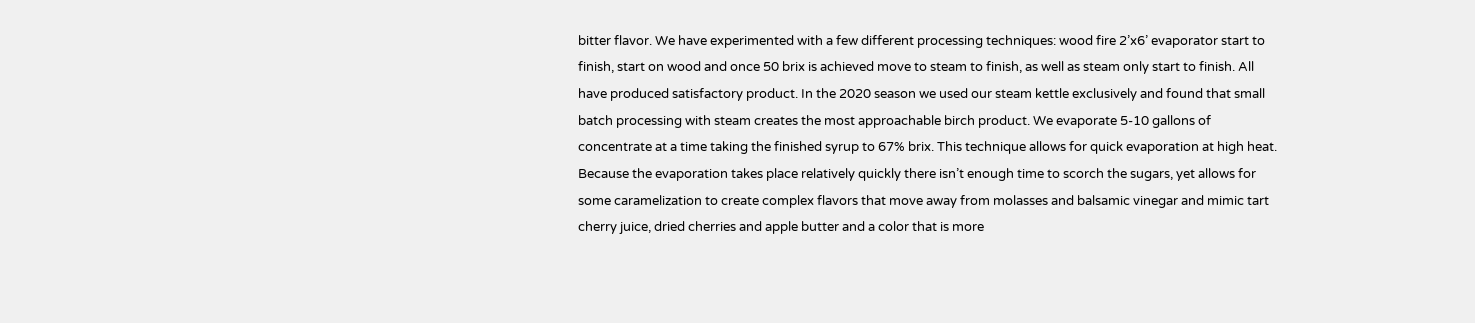bitter flavor. We have experimented with a few different processing techniques: wood fire 2’x6’ evaporator start to finish, start on wood and once 50 brix is achieved move to steam to finish, as well as steam only start to finish. All have produced satisfactory product. In the 2020 season we used our steam kettle exclusively and found that small batch processing with steam creates the most approachable birch product. We evaporate 5-10 gallons of concentrate at a time taking the finished syrup to 67% brix. This technique allows for quick evaporation at high heat. Because the evaporation takes place relatively quickly there isn’t enough time to scorch the sugars, yet allows for some caramelization to create complex flavors that move away from molasses and balsamic vinegar and mimic tart cherry juice, dried cherries and apple butter and a color that is more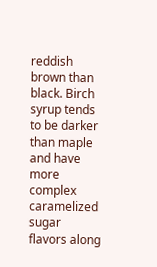reddish brown than black. Birch syrup tends to be darker than maple and have more complex caramelized sugar flavors along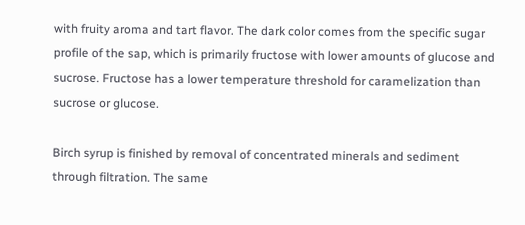with fruity aroma and tart flavor. The dark color comes from the specific sugar profile of the sap, which is primarily fructose with lower amounts of glucose and sucrose. Fructose has a lower temperature threshold for caramelization than sucrose or glucose.

Birch syrup is finished by removal of concentrated minerals and sediment through filtration. The same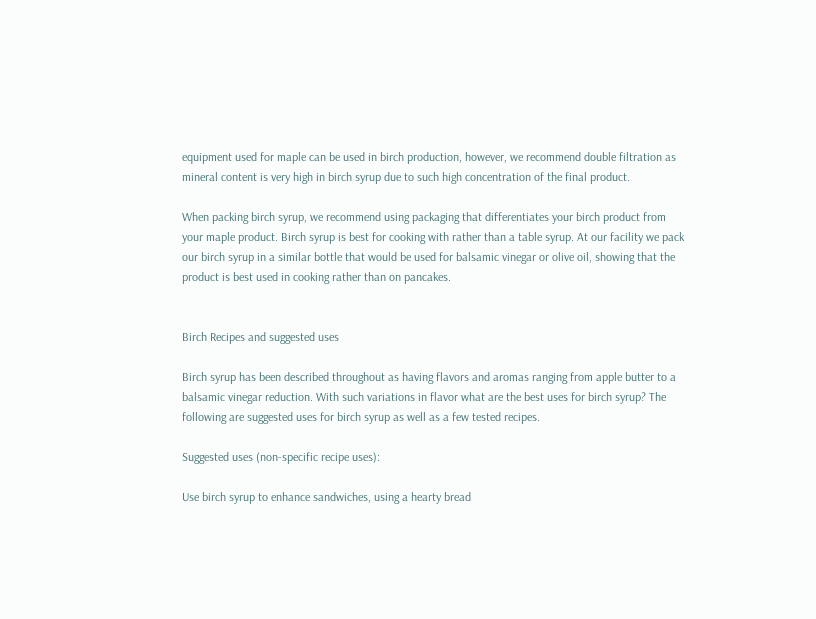equipment used for maple can be used in birch production, however, we recommend double filtration as mineral content is very high in birch syrup due to such high concentration of the final product.

When packing birch syrup, we recommend using packaging that differentiates your birch product from your maple product. Birch syrup is best for cooking with rather than a table syrup. At our facility we pack our birch syrup in a similar bottle that would be used for balsamic vinegar or olive oil, showing that the product is best used in cooking rather than on pancakes.


Birch Recipes and suggested uses

Birch syrup has been described throughout as having flavors and aromas ranging from apple butter to a balsamic vinegar reduction. With such variations in flavor what are the best uses for birch syrup? The following are suggested uses for birch syrup as well as a few tested recipes.

Suggested uses (non-specific recipe uses):

Use birch syrup to enhance sandwiches, using a hearty bread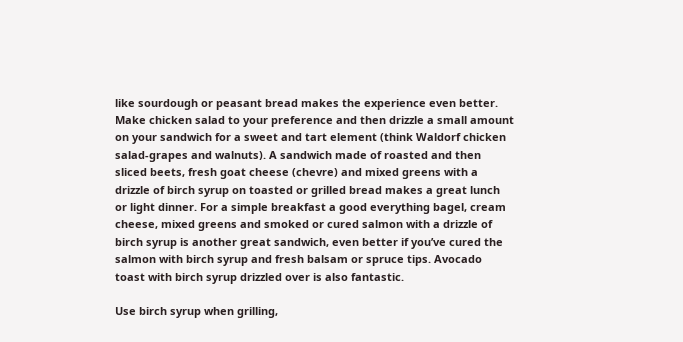like sourdough or peasant bread makes the experience even better. Make chicken salad to your preference and then drizzle a small amount on your sandwich for a sweet and tart element (think Waldorf chicken salad-grapes and walnuts). A sandwich made of roasted and then sliced beets, fresh goat cheese (chevre) and mixed greens with a drizzle of birch syrup on toasted or grilled bread makes a great lunch or light dinner. For a simple breakfast a good everything bagel, cream cheese, mixed greens and smoked or cured salmon with a drizzle of birch syrup is another great sandwich, even better if you’ve cured the salmon with birch syrup and fresh balsam or spruce tips. Avocado toast with birch syrup drizzled over is also fantastic.

Use birch syrup when grilling,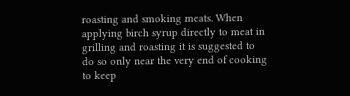roasting and smoking meats. When applying birch syrup directly to meat in grilling and roasting it is suggested to do so only near the very end of cooking to keep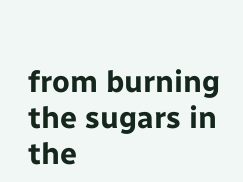from burning the sugars in the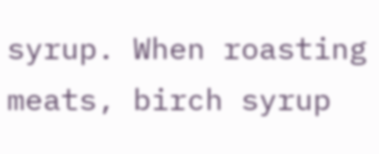syrup. When roasting meats, birch syrup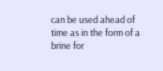can be used ahead of time as in the form of a brine for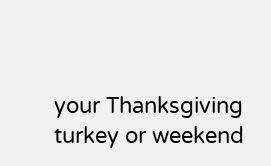your Thanksgiving turkey or weekend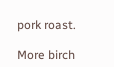pork roast.

More birch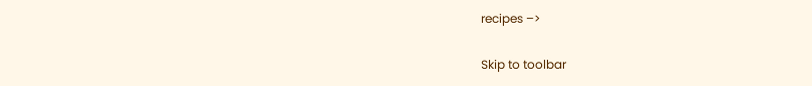recipes –>

Skip to toolbar